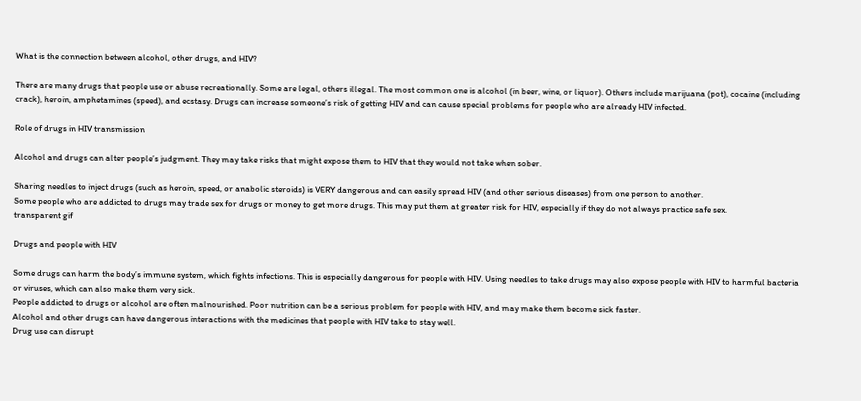What is the connection between alcohol, other drugs, and HIV?

There are many drugs that people use or abuse recreationally. Some are legal, others illegal. The most common one is alcohol (in beer, wine, or liquor). Others include marijuana (pot), cocaine (including crack), heroin, amphetamines (speed), and ecstasy. Drugs can increase someone’s risk of getting HIV and can cause special problems for people who are already HIV infected.

Role of drugs in HIV transmission

Alcohol and drugs can alter people’s judgment. They may take risks that might expose them to HIV that they would not take when sober.

Sharing needles to inject drugs (such as heroin, speed, or anabolic steroids) is VERY dangerous and can easily spread HIV (and other serious diseases) from one person to another.
Some people who are addicted to drugs may trade sex for drugs or money to get more drugs. This may put them at greater risk for HIV, especially if they do not always practice safe sex.
transparent gif

Drugs and people with HIV

Some drugs can harm the body’s immune system, which fights infections. This is especially dangerous for people with HIV. Using needles to take drugs may also expose people with HIV to harmful bacteria or viruses, which can also make them very sick.
People addicted to drugs or alcohol are often malnourished. Poor nutrition can be a serious problem for people with HIV, and may make them become sick faster.
Alcohol and other drugs can have dangerous interactions with the medicines that people with HIV take to stay well.
Drug use can disrupt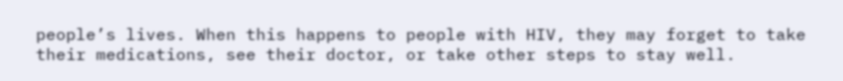people’s lives. When this happens to people with HIV, they may forget to take their medications, see their doctor, or take other steps to stay well.